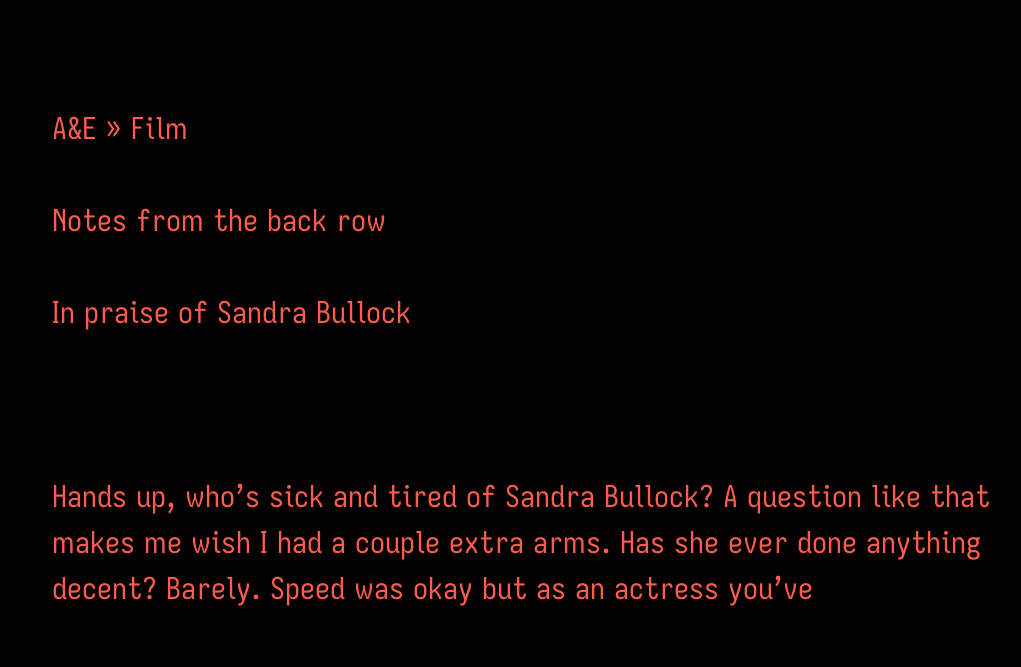A&E » Film

Notes from the back row

In praise of Sandra Bullock



Hands up, who’s sick and tired of Sandra Bullock? A question like that makes me wish I had a couple extra arms. Has she ever done anything decent? Barely. Speed was okay but as an actress you’ve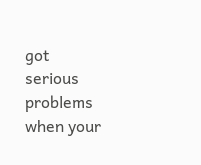got serious problems when your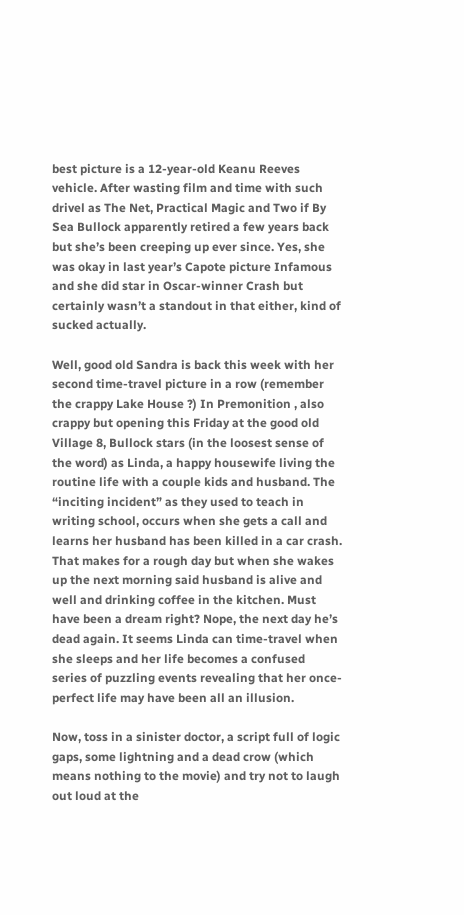best picture is a 12-year-old Keanu Reeves vehicle. After wasting film and time with such drivel as The Net, Practical Magic and Two if By Sea Bullock apparently retired a few years back but she’s been creeping up ever since. Yes, she was okay in last year’s Capote picture Infamous and she did star in Oscar-winner Crash but certainly wasn’t a standout in that either, kind of sucked actually.

Well, good old Sandra is back this week with her second time-travel picture in a row (remember the crappy Lake House ?) In Premonition , also crappy but opening this Friday at the good old Village 8, Bullock stars (in the loosest sense of the word) as Linda, a happy housewife living the routine life with a couple kids and husband. The “inciting incident” as they used to teach in writing school, occurs when she gets a call and learns her husband has been killed in a car crash. That makes for a rough day but when she wakes up the next morning said husband is alive and well and drinking coffee in the kitchen. Must have been a dream right? Nope, the next day he’s dead again. It seems Linda can time-travel when she sleeps and her life becomes a confused series of puzzling events revealing that her once-perfect life may have been all an illusion.

Now, toss in a sinister doctor, a script full of logic gaps, some lightning and a dead crow (which means nothing to the movie) and try not to laugh out loud at the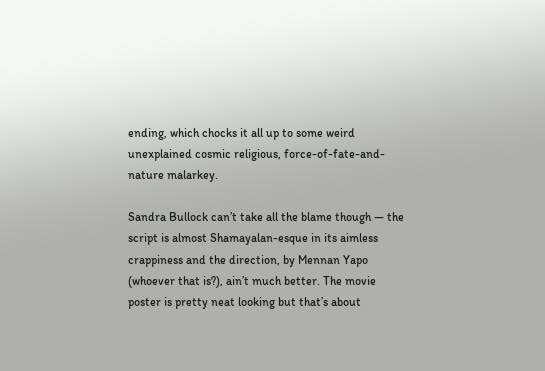ending, which chocks it all up to some weird unexplained cosmic religious, force-of-fate-and-nature malarkey.

Sandra Bullock can’t take all the blame though — the script is almost Shamayalan-esque in its aimless crappiness and the direction, by Mennan Yapo (whoever that is?), ain’t much better. The movie poster is pretty neat looking but that’s about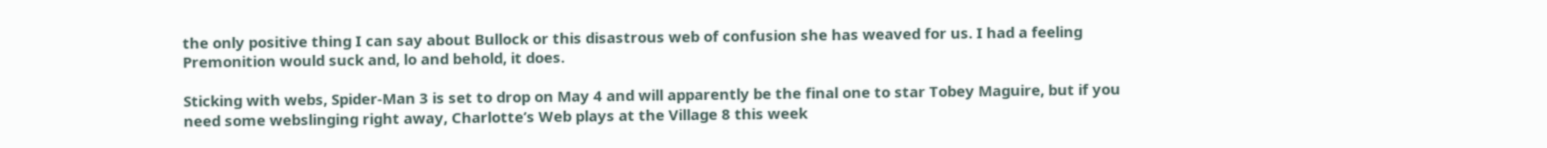the only positive thing I can say about Bullock or this disastrous web of confusion she has weaved for us. I had a feeling Premonition would suck and, lo and behold, it does.

Sticking with webs, Spider-Man 3 is set to drop on May 4 and will apparently be the final one to star Tobey Maguire, but if you need some webslinging right away, Charlotte’s Web plays at the Village 8 this week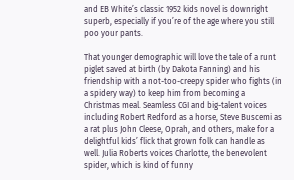and EB White’s classic 1952 kids novel is downright superb, especially if you’re of the age where you still poo your pants.

That younger demographic will love the tale of a runt piglet saved at birth (by Dakota Fanning) and his friendship with a not-too-creepy spider who fights (in a spidery way) to keep him from becoming a Christmas meal. Seamless CGI and big-talent voices including Robert Redford as a horse, Steve Buscemi as a rat plus John Cleese, Oprah, and others, make for a delightful kids’ flick that grown folk can handle as well. Julia Roberts voices Charlotte, the benevolent spider, which is kind of funny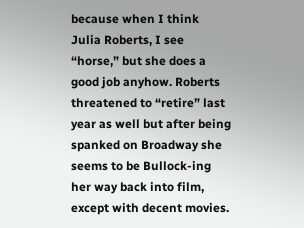because when I think Julia Roberts, I see “horse,” but she does a good job anyhow. Roberts threatened to “retire” last year as well but after being spanked on Broadway she seems to be Bullock-ing her way back into film, except with decent movies.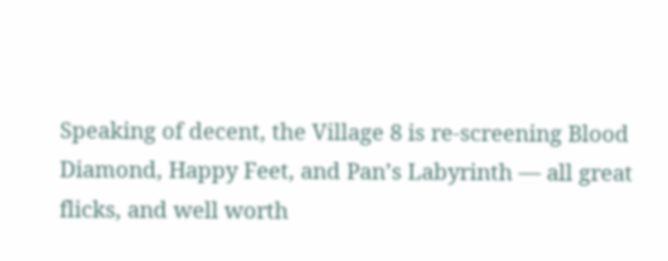Speaking of decent, the Village 8 is re-screening Blood Diamond, Happy Feet, and Pan’s Labyrinth — all great flicks, and well worth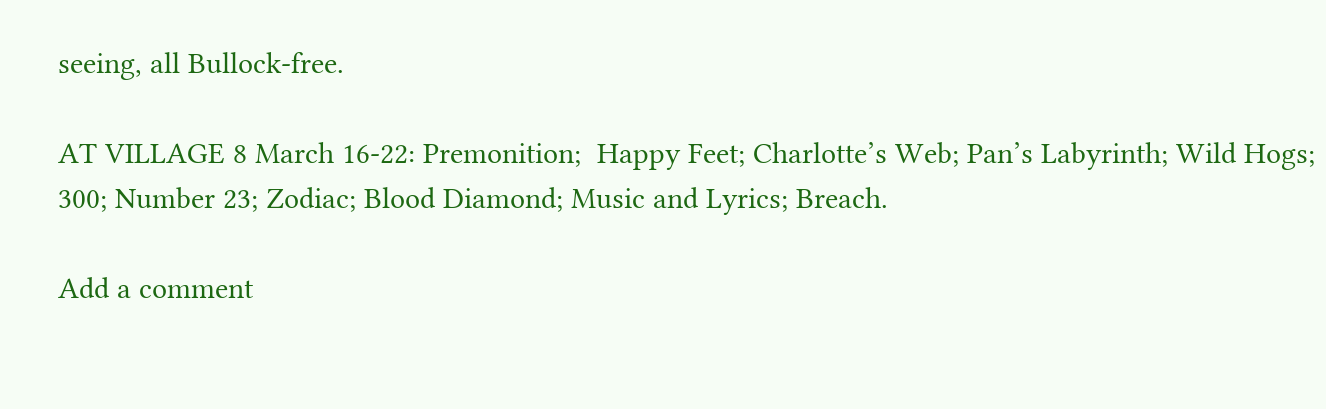seeing, all Bullock-free.

AT VILLAGE 8 March 16-22: Premonition;  Happy Feet; Charlotte’s Web; Pan’s Labyrinth; Wild Hogs; 300; Number 23; Zodiac; Blood Diamond; Music and Lyrics; Breach.

Add a comment